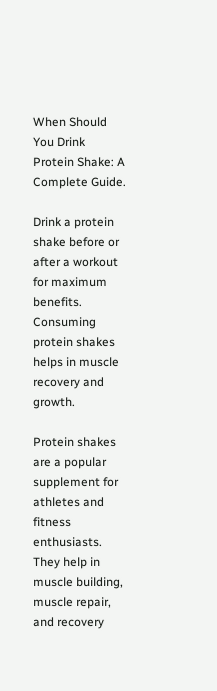When Should You Drink Protein Shake: A Complete Guide.

Drink a protein shake before or after a workout for maximum benefits. Consuming protein shakes helps in muscle recovery and growth.

Protein shakes are a popular supplement for athletes and fitness enthusiasts. They help in muscle building, muscle repair, and recovery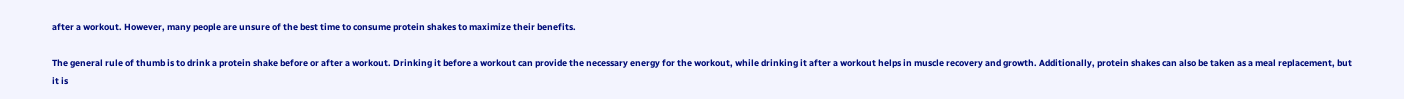after a workout. However, many people are unsure of the best time to consume protein shakes to maximize their benefits.

The general rule of thumb is to drink a protein shake before or after a workout. Drinking it before a workout can provide the necessary energy for the workout, while drinking it after a workout helps in muscle recovery and growth. Additionally, protein shakes can also be taken as a meal replacement, but it is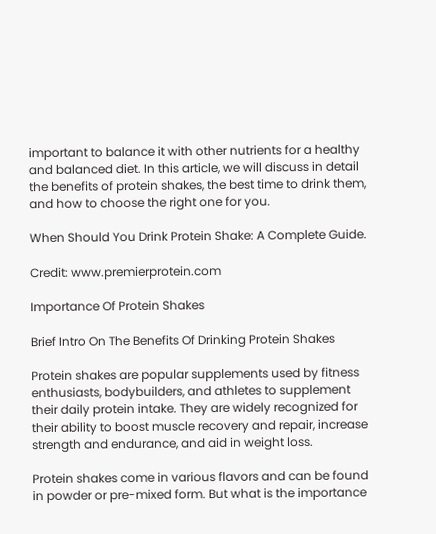important to balance it with other nutrients for a healthy and balanced diet. In this article, we will discuss in detail the benefits of protein shakes, the best time to drink them, and how to choose the right one for you.

When Should You Drink Protein Shake: A Complete Guide.

Credit: www.premierprotein.com

Importance Of Protein Shakes

Brief Intro On The Benefits Of Drinking Protein Shakes

Protein shakes are popular supplements used by fitness enthusiasts, bodybuilders, and athletes to supplement their daily protein intake. They are widely recognized for their ability to boost muscle recovery and repair, increase strength and endurance, and aid in weight loss.

Protein shakes come in various flavors and can be found in powder or pre-mixed form. But what is the importance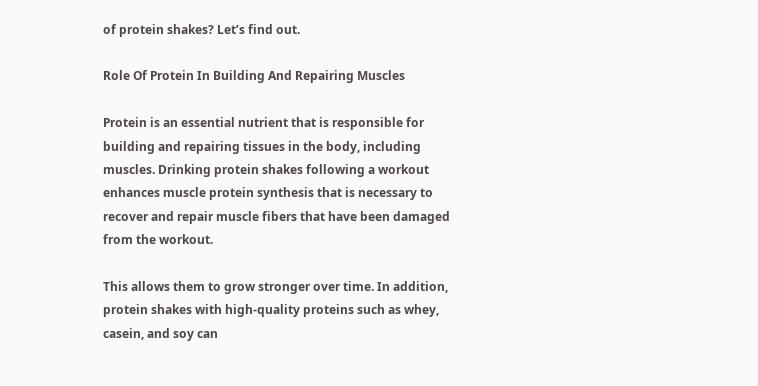of protein shakes? Let’s find out.

Role Of Protein In Building And Repairing Muscles

Protein is an essential nutrient that is responsible for building and repairing tissues in the body, including muscles. Drinking protein shakes following a workout enhances muscle protein synthesis that is necessary to recover and repair muscle fibers that have been damaged from the workout.

This allows them to grow stronger over time. In addition, protein shakes with high-quality proteins such as whey, casein, and soy can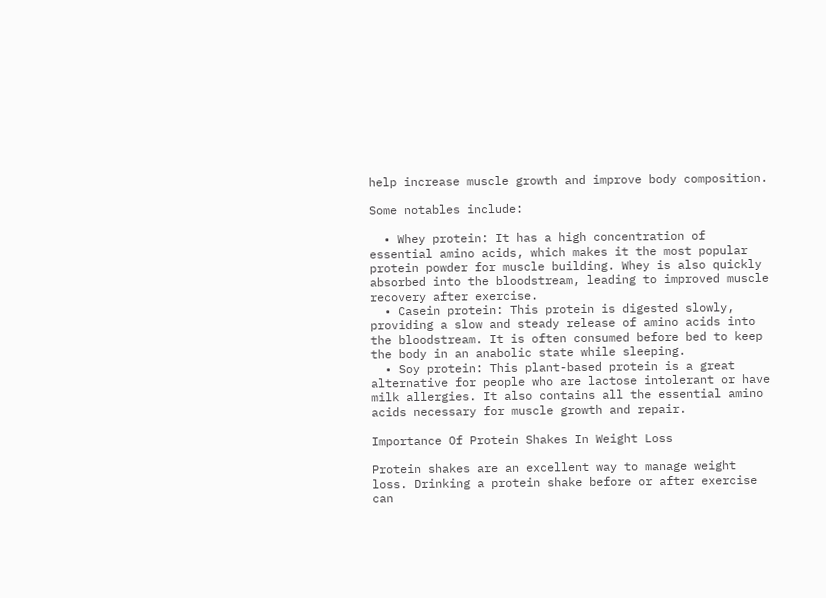help increase muscle growth and improve body composition.

Some notables include:

  • Whey protein: It has a high concentration of essential amino acids, which makes it the most popular protein powder for muscle building. Whey is also quickly absorbed into the bloodstream, leading to improved muscle recovery after exercise.
  • Casein protein: This protein is digested slowly, providing a slow and steady release of amino acids into the bloodstream. It is often consumed before bed to keep the body in an anabolic state while sleeping.
  • Soy protein: This plant-based protein is a great alternative for people who are lactose intolerant or have milk allergies. It also contains all the essential amino acids necessary for muscle growth and repair.

Importance Of Protein Shakes In Weight Loss

Protein shakes are an excellent way to manage weight loss. Drinking a protein shake before or after exercise can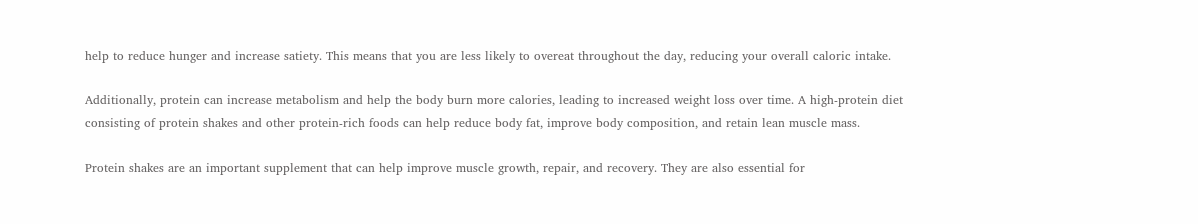help to reduce hunger and increase satiety. This means that you are less likely to overeat throughout the day, reducing your overall caloric intake.

Additionally, protein can increase metabolism and help the body burn more calories, leading to increased weight loss over time. A high-protein diet consisting of protein shakes and other protein-rich foods can help reduce body fat, improve body composition, and retain lean muscle mass.

Protein shakes are an important supplement that can help improve muscle growth, repair, and recovery. They are also essential for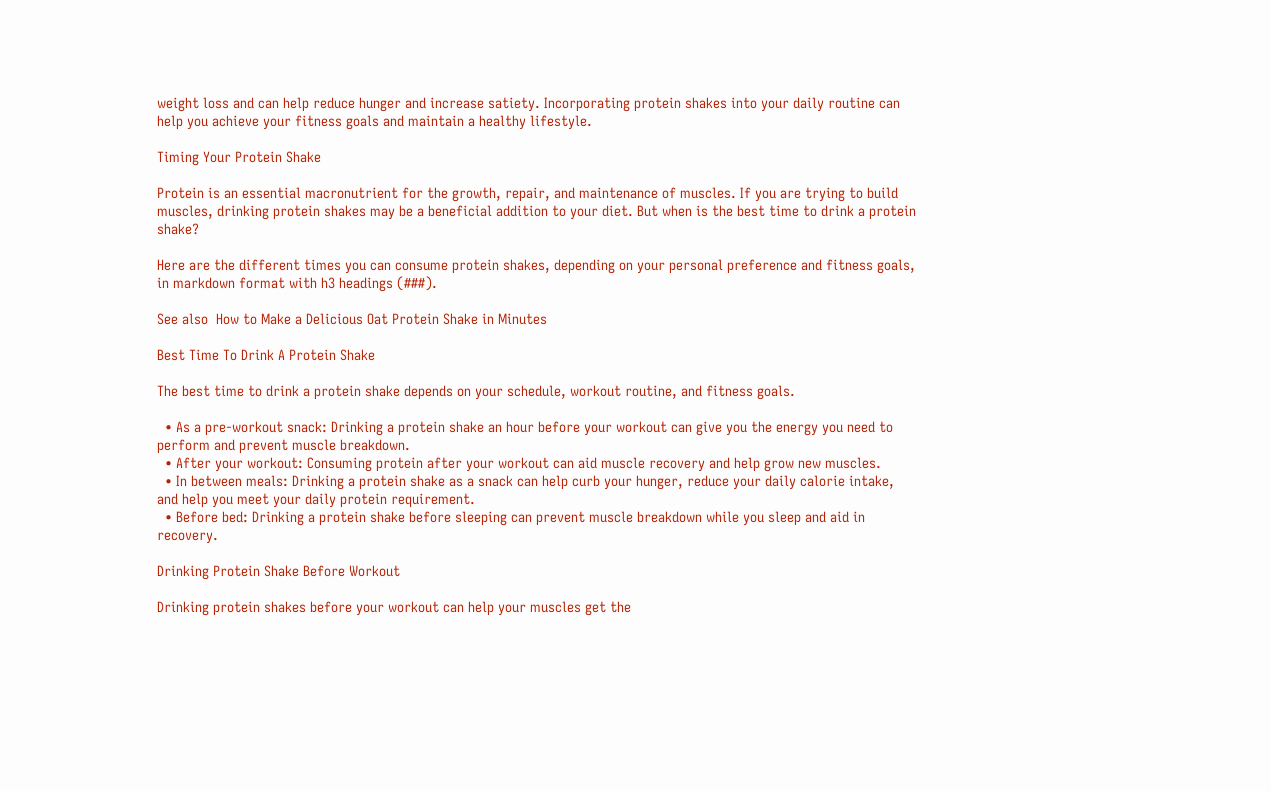weight loss and can help reduce hunger and increase satiety. Incorporating protein shakes into your daily routine can help you achieve your fitness goals and maintain a healthy lifestyle.

Timing Your Protein Shake

Protein is an essential macronutrient for the growth, repair, and maintenance of muscles. If you are trying to build muscles, drinking protein shakes may be a beneficial addition to your diet. But when is the best time to drink a protein shake?

Here are the different times you can consume protein shakes, depending on your personal preference and fitness goals, in markdown format with h3 headings (###).

See also  How to Make a Delicious Oat Protein Shake in Minutes

Best Time To Drink A Protein Shake

The best time to drink a protein shake depends on your schedule, workout routine, and fitness goals.

  • As a pre-workout snack: Drinking a protein shake an hour before your workout can give you the energy you need to perform and prevent muscle breakdown.
  • After your workout: Consuming protein after your workout can aid muscle recovery and help grow new muscles.
  • In between meals: Drinking a protein shake as a snack can help curb your hunger, reduce your daily calorie intake, and help you meet your daily protein requirement.
  • Before bed: Drinking a protein shake before sleeping can prevent muscle breakdown while you sleep and aid in recovery.

Drinking Protein Shake Before Workout

Drinking protein shakes before your workout can help your muscles get the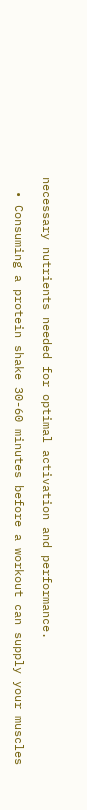necessary nutrients needed for optimal activation and performance.

  • Consuming a protein shake 30-60 minutes before a workout can supply your muscles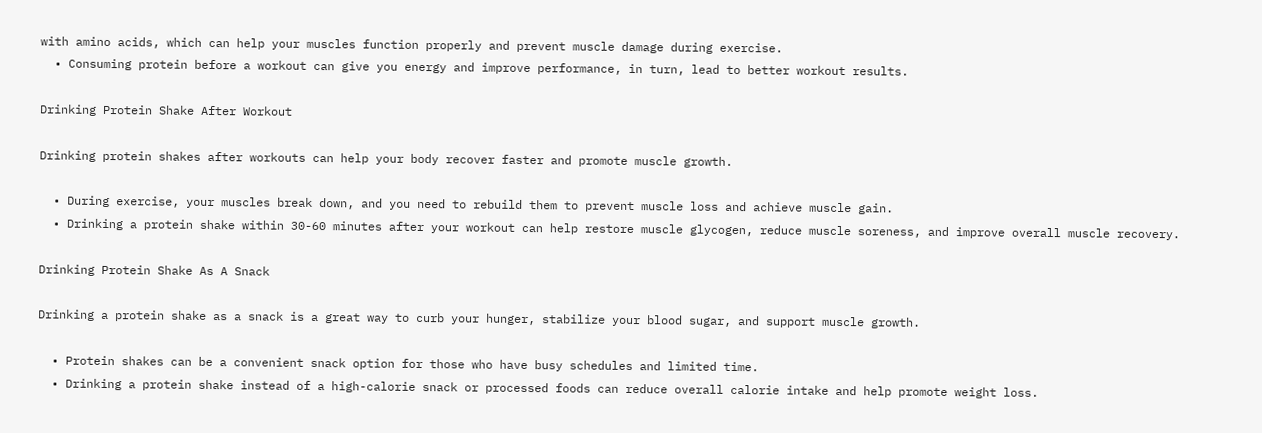with amino acids, which can help your muscles function properly and prevent muscle damage during exercise.
  • Consuming protein before a workout can give you energy and improve performance, in turn, lead to better workout results.

Drinking Protein Shake After Workout

Drinking protein shakes after workouts can help your body recover faster and promote muscle growth.

  • During exercise, your muscles break down, and you need to rebuild them to prevent muscle loss and achieve muscle gain.
  • Drinking a protein shake within 30-60 minutes after your workout can help restore muscle glycogen, reduce muscle soreness, and improve overall muscle recovery.

Drinking Protein Shake As A Snack

Drinking a protein shake as a snack is a great way to curb your hunger, stabilize your blood sugar, and support muscle growth.

  • Protein shakes can be a convenient snack option for those who have busy schedules and limited time.
  • Drinking a protein shake instead of a high-calorie snack or processed foods can reduce overall calorie intake and help promote weight loss.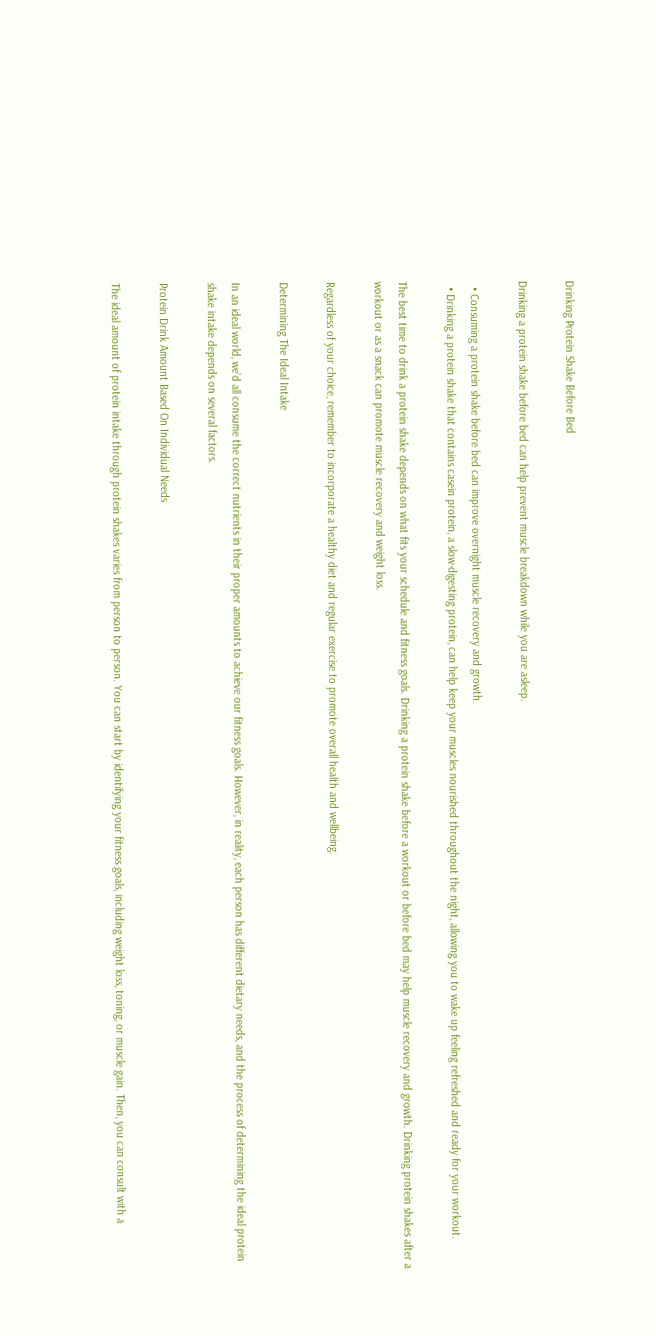Drinking Protein Shake Before Bed

Drinking a protein shake before bed can help prevent muscle breakdown while you are asleep.

  • Consuming a protein shake before bed can improve overnight muscle recovery and growth.
  • Drinking a protein shake that contains casein protein, a slow-digesting protein, can help keep your muscles nourished throughout the night, allowing you to wake up feeling refreshed and ready for your workout.

The best time to drink a protein shake depends on what fits your schedule and fitness goals. Drinking a protein shake before a workout or before bed may help muscle recovery and growth. Drinking protein shakes after a workout or as a snack can promote muscle recovery and weight loss.

Regardless of your choice, remember to incorporate a healthy diet and regular exercise to promote overall health and wellbeing.

Determining The Ideal Intake

In an ideal world, we’d all consume the correct nutrients in their proper amounts to achieve our fitness goals. However, in reality, each person has different dietary needs, and the process of determining the ideal protein shake intake depends on several factors.

Protein Drink Amount Based On Individual Needs

The ideal amount of protein intake through protein shakes varies from person to person. You can start by identifying your fitness goals, including weight loss, toning, or muscle gain. Then, you can consult with a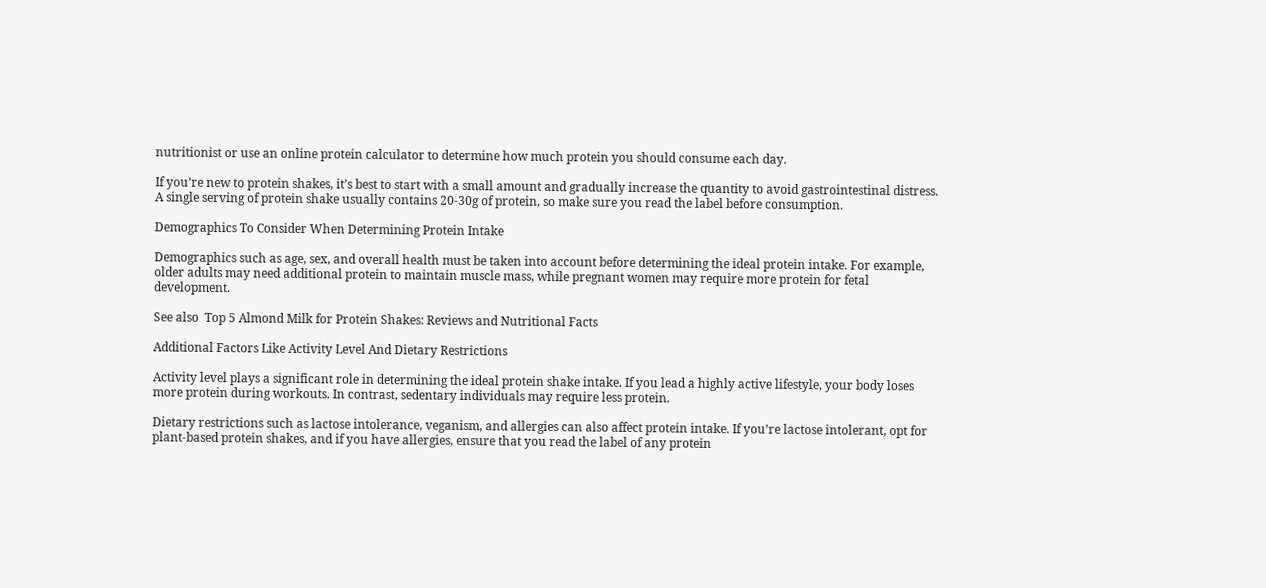nutritionist or use an online protein calculator to determine how much protein you should consume each day.

If you’re new to protein shakes, it’s best to start with a small amount and gradually increase the quantity to avoid gastrointestinal distress. A single serving of protein shake usually contains 20-30g of protein, so make sure you read the label before consumption.

Demographics To Consider When Determining Protein Intake

Demographics such as age, sex, and overall health must be taken into account before determining the ideal protein intake. For example, older adults may need additional protein to maintain muscle mass, while pregnant women may require more protein for fetal development.

See also  Top 5 Almond Milk for Protein Shakes: Reviews and Nutritional Facts

Additional Factors Like Activity Level And Dietary Restrictions

Activity level plays a significant role in determining the ideal protein shake intake. If you lead a highly active lifestyle, your body loses more protein during workouts. In contrast, sedentary individuals may require less protein.

Dietary restrictions such as lactose intolerance, veganism, and allergies can also affect protein intake. If you’re lactose intolerant, opt for plant-based protein shakes, and if you have allergies, ensure that you read the label of any protein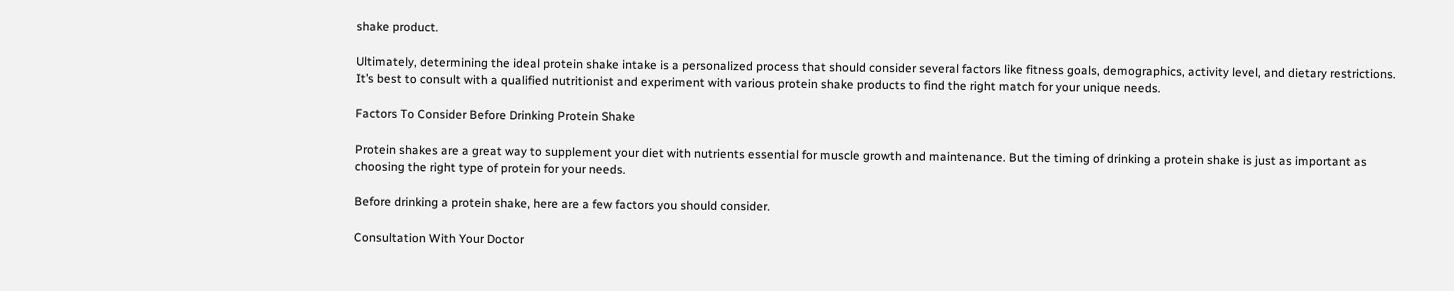shake product.

Ultimately, determining the ideal protein shake intake is a personalized process that should consider several factors like fitness goals, demographics, activity level, and dietary restrictions. It’s best to consult with a qualified nutritionist and experiment with various protein shake products to find the right match for your unique needs.

Factors To Consider Before Drinking Protein Shake

Protein shakes are a great way to supplement your diet with nutrients essential for muscle growth and maintenance. But the timing of drinking a protein shake is just as important as choosing the right type of protein for your needs.

Before drinking a protein shake, here are a few factors you should consider.

Consultation With Your Doctor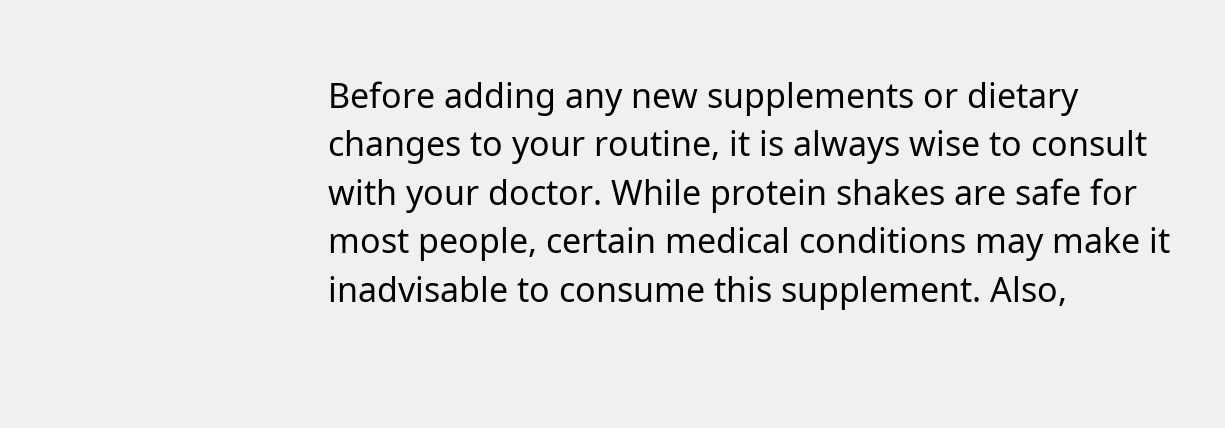Before adding any new supplements or dietary changes to your routine, it is always wise to consult with your doctor. While protein shakes are safe for most people, certain medical conditions may make it inadvisable to consume this supplement. Also,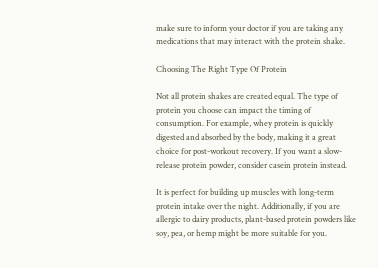make sure to inform your doctor if you are taking any medications that may interact with the protein shake.

Choosing The Right Type Of Protein

Not all protein shakes are created equal. The type of protein you choose can impact the timing of consumption. For example, whey protein is quickly digested and absorbed by the body, making it a great choice for post-workout recovery. If you want a slow-release protein powder, consider casein protein instead.

It is perfect for building up muscles with long-term protein intake over the night. Additionally, if you are allergic to dairy products, plant-based protein powders like soy, pea, or hemp might be more suitable for you.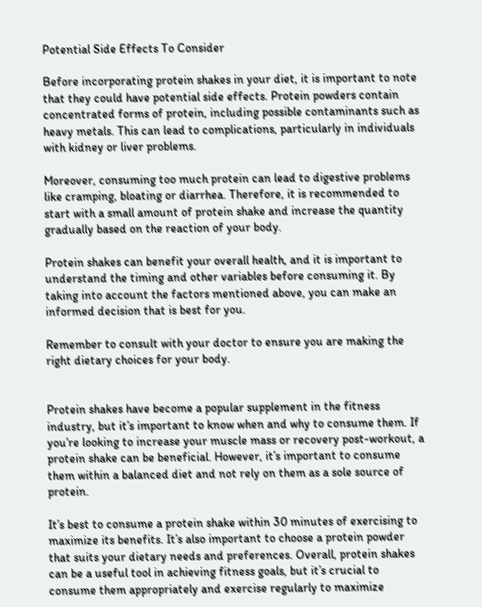Potential Side Effects To Consider

Before incorporating protein shakes in your diet, it is important to note that they could have potential side effects. Protein powders contain concentrated forms of protein, including possible contaminants such as heavy metals. This can lead to complications, particularly in individuals with kidney or liver problems.

Moreover, consuming too much protein can lead to digestive problems like cramping, bloating or diarrhea. Therefore, it is recommended to start with a small amount of protein shake and increase the quantity gradually based on the reaction of your body.

Protein shakes can benefit your overall health, and it is important to understand the timing and other variables before consuming it. By taking into account the factors mentioned above, you can make an informed decision that is best for you.

Remember to consult with your doctor to ensure you are making the right dietary choices for your body.


Protein shakes have become a popular supplement in the fitness industry, but it’s important to know when and why to consume them. If you’re looking to increase your muscle mass or recovery post-workout, a protein shake can be beneficial. However, it’s important to consume them within a balanced diet and not rely on them as a sole source of protein.

It’s best to consume a protein shake within 30 minutes of exercising to maximize its benefits. It’s also important to choose a protein powder that suits your dietary needs and preferences. Overall, protein shakes can be a useful tool in achieving fitness goals, but it’s crucial to consume them appropriately and exercise regularly to maximize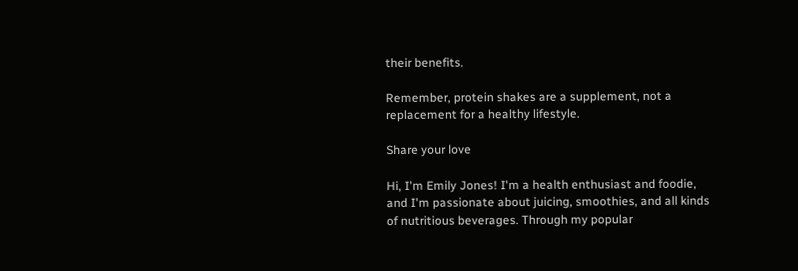their benefits.

Remember, protein shakes are a supplement, not a replacement for a healthy lifestyle.

Share your love

Hi, I'm Emily Jones! I'm a health enthusiast and foodie, and I'm passionate about juicing, smoothies, and all kinds of nutritious beverages. Through my popular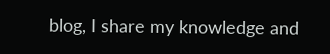blog, I share my knowledge and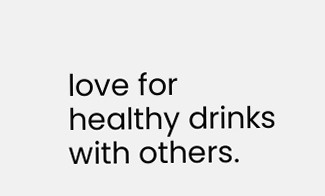love for healthy drinks with others.